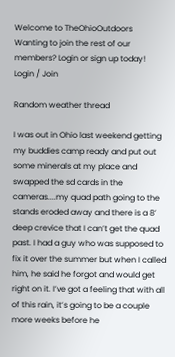Welcome to TheOhioOutdoors
Wanting to join the rest of our members? Login or sign up today!
Login / Join

Random weather thread

I was out in Ohio last weekend getting my buddies camp ready and put out some minerals at my place and swapped the sd cards in the cameras....my quad path going to the stands eroded away and there is a 8’ deep crevice that I can’t get the quad past. I had a guy who was supposed to fix it over the summer but when I called him, he said he forgot and would get right on it. I’ve got a feeling that with all of this rain, it’s going to be a couple more weeks before he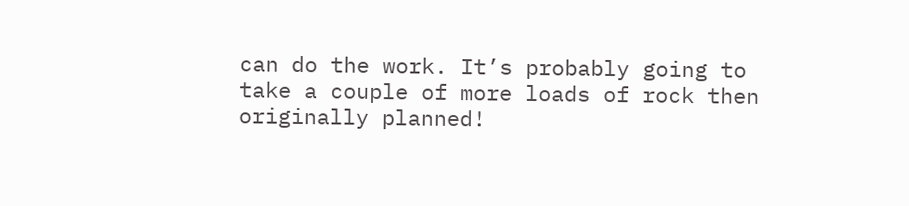can do the work. It’s probably going to take a couple of more loads of rock then originally planned!